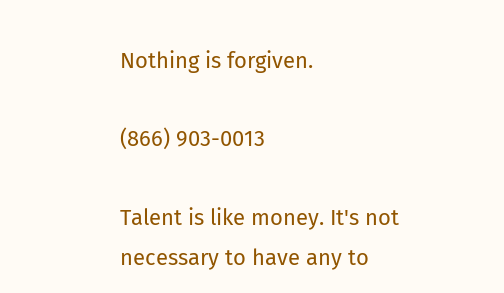Nothing is forgiven.

(866) 903-0013

Talent is like money. It's not necessary to have any to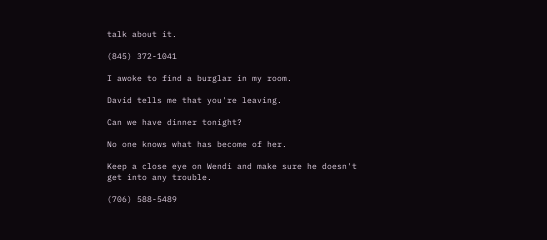talk about it.

(845) 372-1041

I awoke to find a burglar in my room.

David tells me that you're leaving.

Can we have dinner tonight?

No one knows what has become of her.

Keep a close eye on Wendi and make sure he doesn't get into any trouble.

(706) 588-5489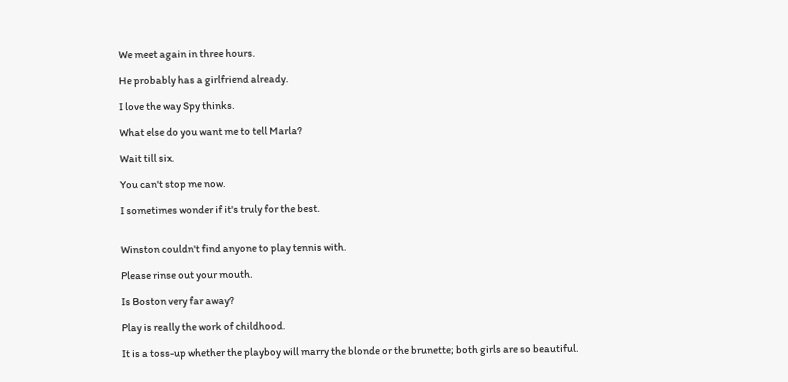We meet again in three hours.

He probably has a girlfriend already.

I love the way Spy thinks.

What else do you want me to tell Marla?

Wait till six.

You can't stop me now.

I sometimes wonder if it's truly for the best.


Winston couldn't find anyone to play tennis with.

Please rinse out your mouth.

Is Boston very far away?

Play is really the work of childhood.

It is a toss-up whether the playboy will marry the blonde or the brunette; both girls are so beautiful.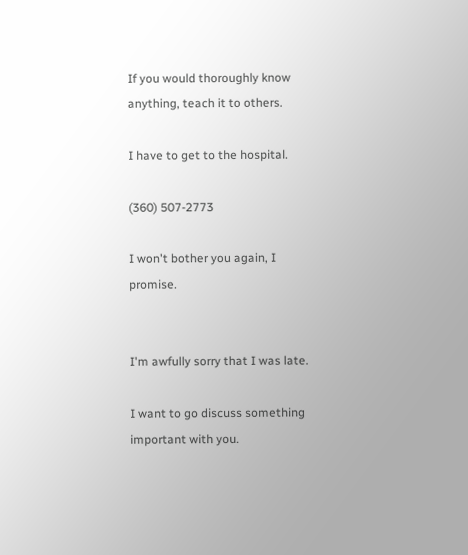If you would thoroughly know anything, teach it to others.

I have to get to the hospital.

(360) 507-2773

I won't bother you again, I promise.


I'm awfully sorry that I was late.

I want to go discuss something important with you.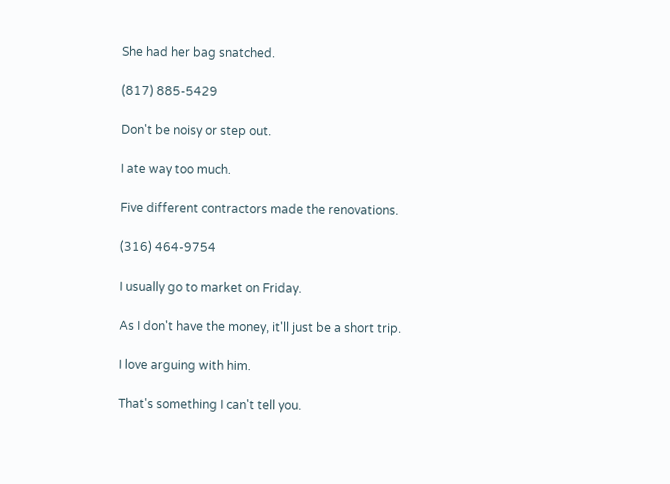She had her bag snatched.

(817) 885-5429

Don't be noisy or step out.

I ate way too much.

Five different contractors made the renovations.

(316) 464-9754

I usually go to market on Friday.

As I don't have the money, it'll just be a short trip.

I love arguing with him.

That's something I can't tell you.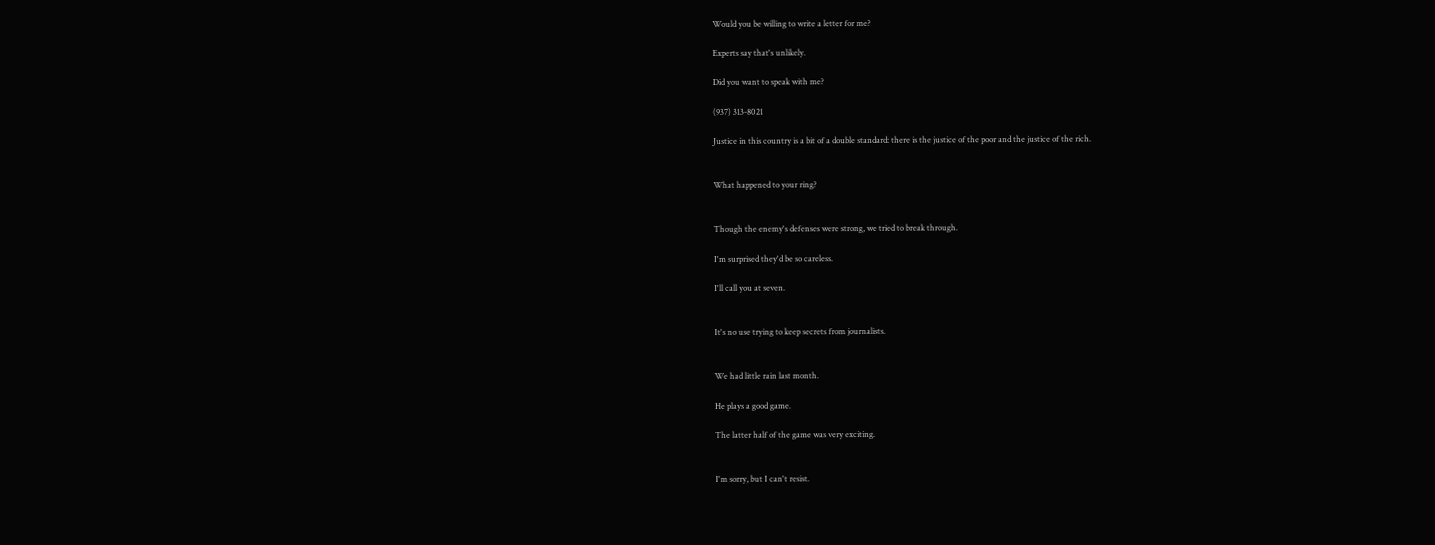Would you be willing to write a letter for me?

Experts say that's unlikely.

Did you want to speak with me?

(937) 313-8021

Justice in this country is a bit of a double standard: there is the justice of the poor and the justice of the rich.


What happened to your ring?


Though the enemy's defenses were strong, we tried to break through.

I'm surprised they'd be so careless.

I'll call you at seven.


It's no use trying to keep secrets from journalists.


We had little rain last month.

He plays a good game.

The latter half of the game was very exciting.


I'm sorry, but I can't resist.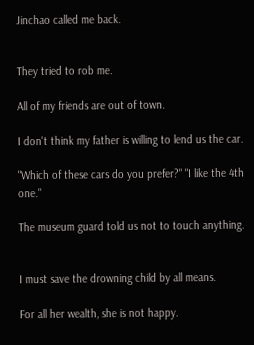Jinchao called me back.


They tried to rob me.

All of my friends are out of town.

I don't think my father is willing to lend us the car.

"Which of these cars do you prefer?" "I like the 4th one."

The museum guard told us not to touch anything.


I must save the drowning child by all means.

For all her wealth, she is not happy.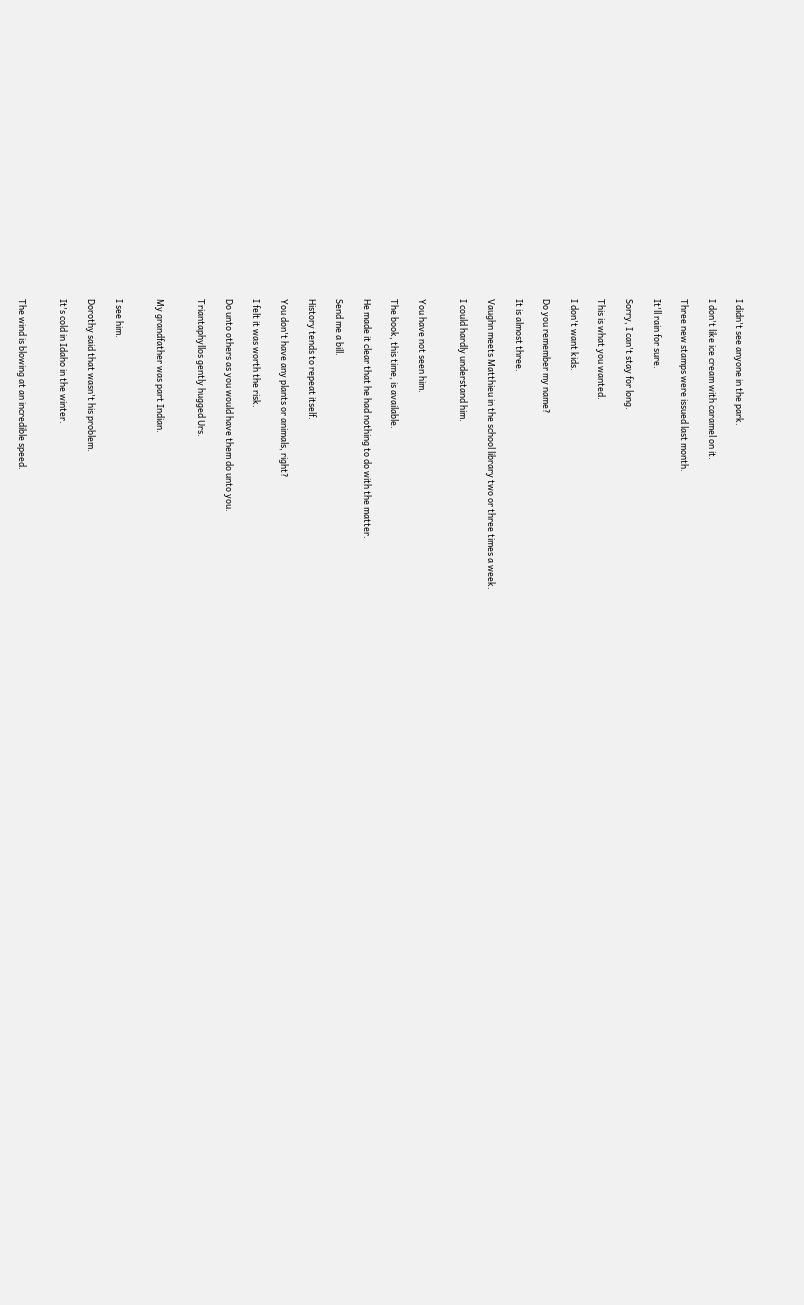I didn't see anyone in the park.

I don't like ice cream with caramel on it.

Three new stamps were issued last month.

It'll rain for sure.

Sorry, I can't stay for long.

This is what you wanted.

I don't want kids.

Do you remember my name?

It is almost three.

Vaughn meets Matthieu in the school library two or three times a week.

I could hardly understand him.


You have not seen him.

The book, this time, is available.

He made it clear that he had nothing to do with the matter.

Send me a bill.

History tends to repeat itself.

You don't have any plants or animals, right?

I felt it was worth the risk.

Do unto others as you would have them do unto you.

Triantaphyllos gently hugged Urs.


My grandfather was part Indian.


I see him.

Dorothy said that wasn't his problem.

It's cold in Idaho in the winter.


The wind is blowing at an incredible speed.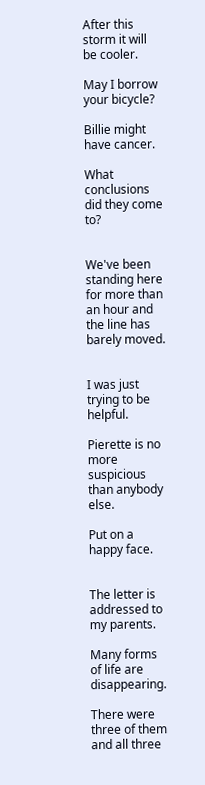After this storm it will be cooler.

May I borrow your bicycle?

Billie might have cancer.

What conclusions did they come to?


We've been standing here for more than an hour and the line has barely moved.


I was just trying to be helpful.

Pierette is no more suspicious than anybody else.

Put on a happy face.


The letter is addressed to my parents.

Many forms of life are disappearing.

There were three of them and all three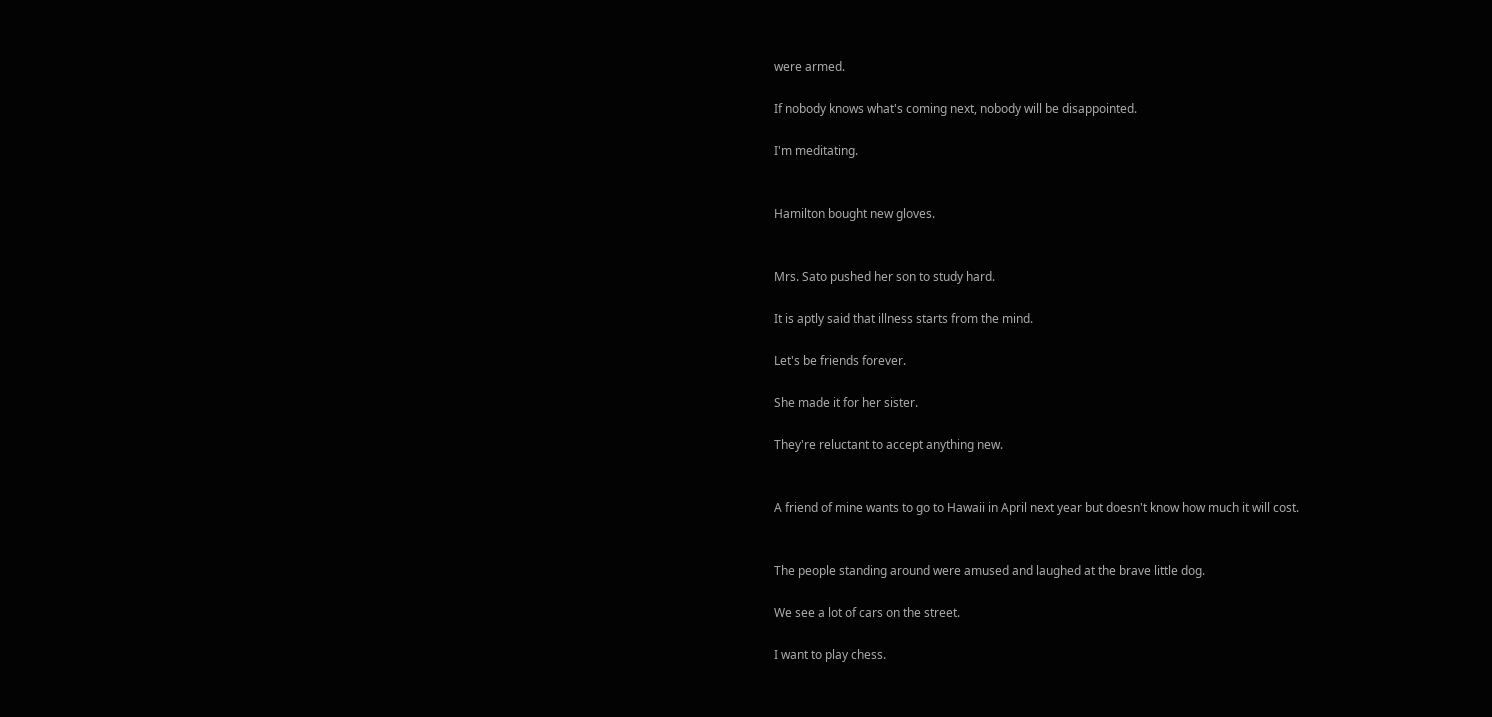were armed.

If nobody knows what's coming next, nobody will be disappointed.

I'm meditating.


Hamilton bought new gloves.


Mrs. Sato pushed her son to study hard.

It is aptly said that illness starts from the mind.

Let's be friends forever.

She made it for her sister.

They're reluctant to accept anything new.


A friend of mine wants to go to Hawaii in April next year but doesn't know how much it will cost.


The people standing around were amused and laughed at the brave little dog.

We see a lot of cars on the street.

I want to play chess.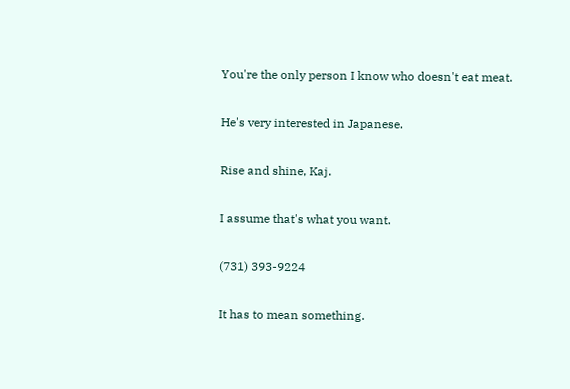You're the only person I know who doesn't eat meat.

He's very interested in Japanese.

Rise and shine, Kaj.

I assume that's what you want.

(731) 393-9224

It has to mean something.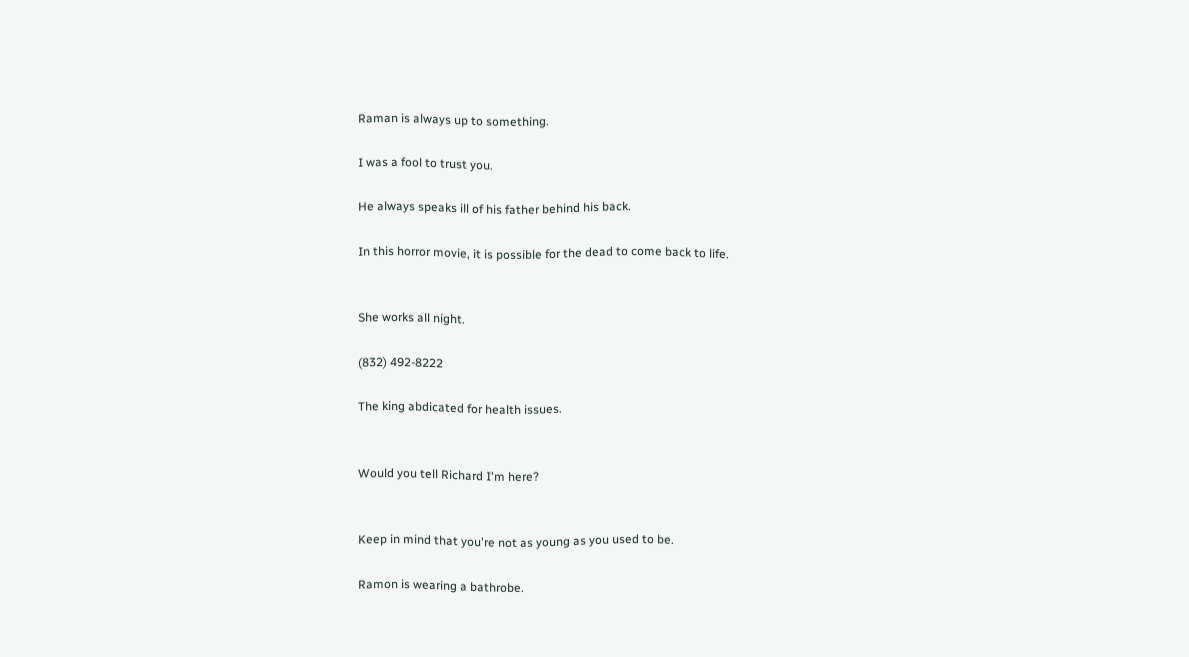Raman is always up to something.

I was a fool to trust you.

He always speaks ill of his father behind his back.

In this horror movie, it is possible for the dead to come back to life.


She works all night.

(832) 492-8222

The king abdicated for health issues.


Would you tell Richard I'm here?


Keep in mind that you're not as young as you used to be.

Ramon is wearing a bathrobe.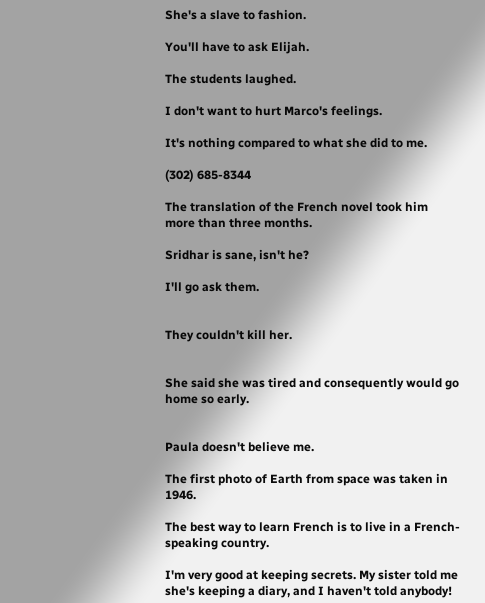She's a slave to fashion.

You'll have to ask Elijah.

The students laughed.

I don't want to hurt Marco's feelings.

It's nothing compared to what she did to me.

(302) 685-8344

The translation of the French novel took him more than three months.

Sridhar is sane, isn't he?

I'll go ask them.


They couldn't kill her.


She said she was tired and consequently would go home so early.


Paula doesn't believe me.

The first photo of Earth from space was taken in 1946.

The best way to learn French is to live in a French-speaking country.

I'm very good at keeping secrets. My sister told me she's keeping a diary, and I haven't told anybody!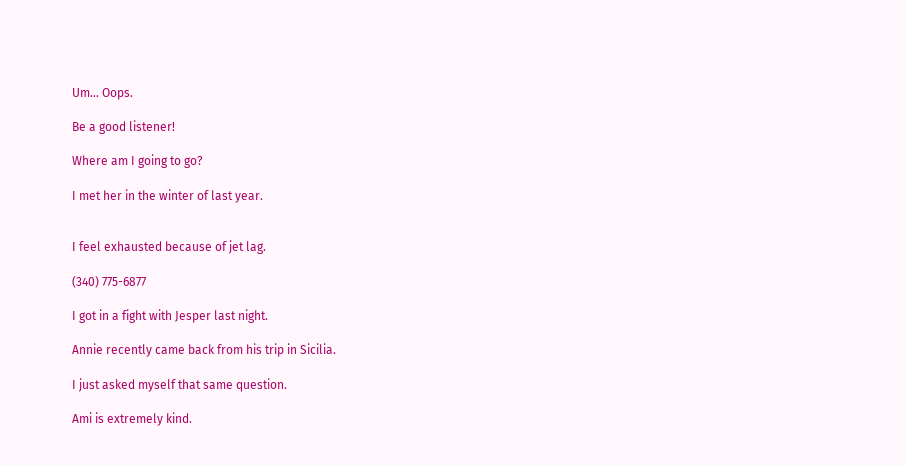Um... Oops.

Be a good listener!

Where am I going to go?

I met her in the winter of last year.


I feel exhausted because of jet lag.

(340) 775-6877

I got in a fight with Jesper last night.

Annie recently came back from his trip in Sicilia.

I just asked myself that same question.

Ami is extremely kind.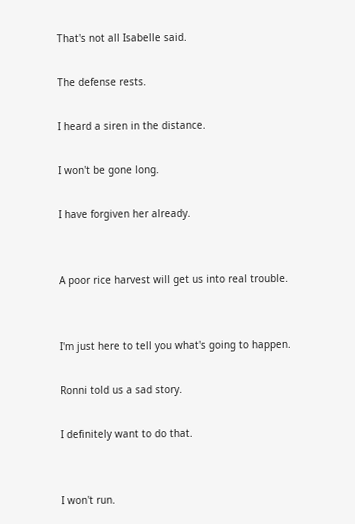That's not all Isabelle said.

The defense rests.

I heard a siren in the distance.

I won't be gone long.

I have forgiven her already.


A poor rice harvest will get us into real trouble.


I'm just here to tell you what's going to happen.

Ronni told us a sad story.

I definitely want to do that.


I won't run.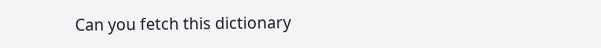Can you fetch this dictionary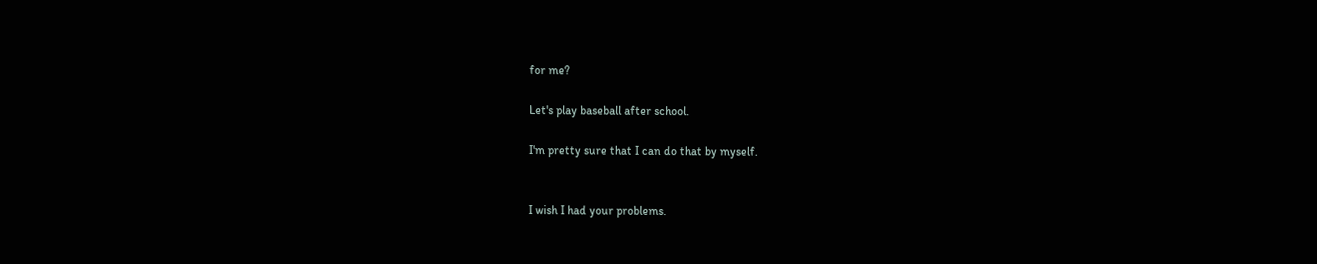for me?

Let's play baseball after school.

I'm pretty sure that I can do that by myself.


I wish I had your problems.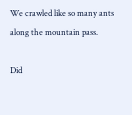We crawled like so many ants along the mountain pass.

Did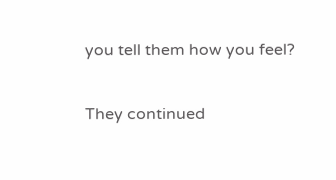you tell them how you feel?

They continued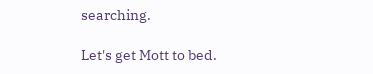searching.

Let's get Mott to bed.